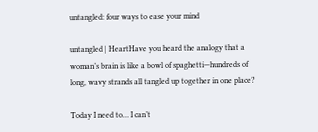untangled: four ways to ease your mind

untangled | HeartHave you heard the analogy that a woman’s brain is like a bowl of spaghetti—hundreds of long, wavy strands all tangled up together in one place?

Today I need to… I can’t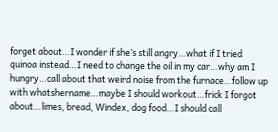forget about…I wonder if she’s still angry…what if I tried quinoa instead…I need to change the oil in my car…why am I hungry…call about that weird noise from the furnace…follow up with whatshername…maybe I should workout…frick I forgot about…limes, bread, Windex, dog food…I should call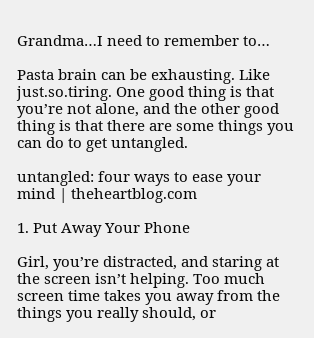Grandma…I need to remember to…

Pasta brain can be exhausting. Like just.so.tiring. One good thing is that you’re not alone, and the other good thing is that there are some things you can do to get untangled.

untangled: four ways to ease your mind | theheartblog.com

1. Put Away Your Phone

Girl, you’re distracted, and staring at the screen isn’t helping. Too much screen time takes you away from the things you really should, or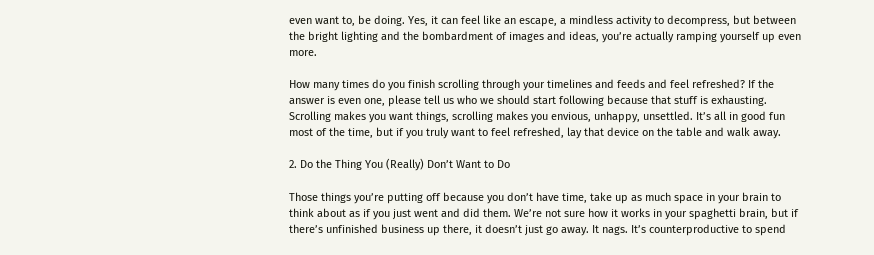even want to, be doing. Yes, it can feel like an escape, a mindless activity to decompress, but between the bright lighting and the bombardment of images and ideas, you’re actually ramping yourself up even more.

How many times do you finish scrolling through your timelines and feeds and feel refreshed? If the answer is even one, please tell us who we should start following because that stuff is exhausting. Scrolling makes you want things, scrolling makes you envious, unhappy, unsettled. It’s all in good fun most of the time, but if you truly want to feel refreshed, lay that device on the table and walk away.

2. Do the Thing You (Really) Don’t Want to Do

Those things you’re putting off because you don’t have time, take up as much space in your brain to think about as if you just went and did them. We’re not sure how it works in your spaghetti brain, but if there’s unfinished business up there, it doesn’t just go away. It nags. It’s counterproductive to spend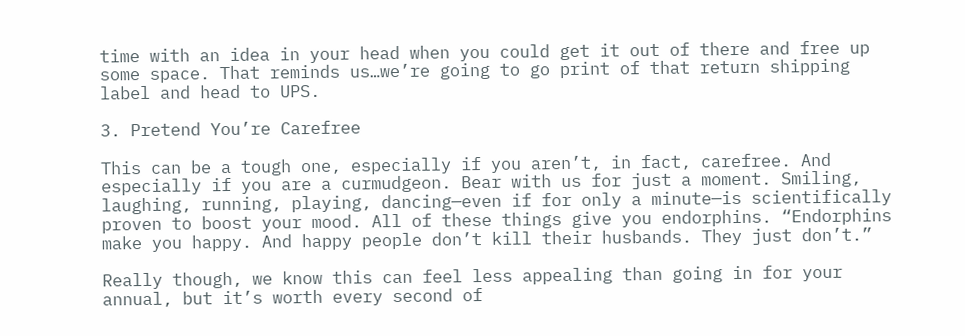time with an idea in your head when you could get it out of there and free up some space. That reminds us…we’re going to go print of that return shipping label and head to UPS.

3. Pretend You’re Carefree

This can be a tough one, especially if you aren’t, in fact, carefree. And especially if you are a curmudgeon. Bear with us for just a moment. Smiling, laughing, running, playing, dancing—even if for only a minute—is scientifically proven to boost your mood. All of these things give you endorphins. “Endorphins make you happy. And happy people don’t kill their husbands. They just don’t.”

Really though, we know this can feel less appealing than going in for your annual, but it’s worth every second of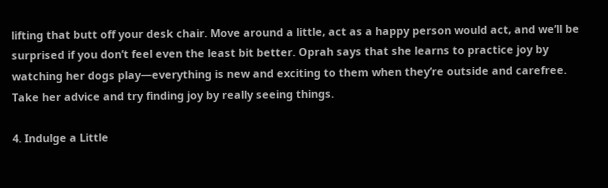lifting that butt off your desk chair. Move around a little, act as a happy person would act, and we’ll be surprised if you don’t feel even the least bit better. Oprah says that she learns to practice joy by watching her dogs play—everything is new and exciting to them when they’re outside and carefree. Take her advice and try finding joy by really seeing things.

4. Indulge a Little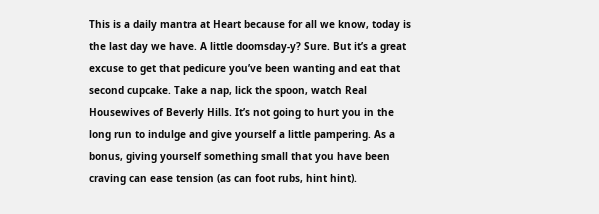This is a daily mantra at Heart because for all we know, today is the last day we have. A little doomsday-y? Sure. But it’s a great excuse to get that pedicure you’ve been wanting and eat that second cupcake. Take a nap, lick the spoon, watch Real Housewives of Beverly Hills. It’s not going to hurt you in the long run to indulge and give yourself a little pampering. As a bonus, giving yourself something small that you have been craving can ease tension (as can foot rubs, hint hint).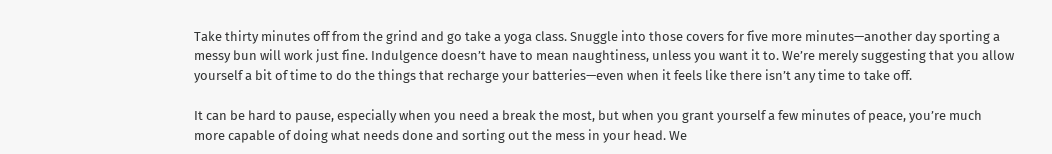Take thirty minutes off from the grind and go take a yoga class. Snuggle into those covers for five more minutes—another day sporting a messy bun will work just fine. Indulgence doesn’t have to mean naughtiness, unless you want it to. We’re merely suggesting that you allow yourself a bit of time to do the things that recharge your batteries—even when it feels like there isn’t any time to take off.

It can be hard to pause, especially when you need a break the most, but when you grant yourself a few minutes of peace, you’re much more capable of doing what needs done and sorting out the mess in your head. We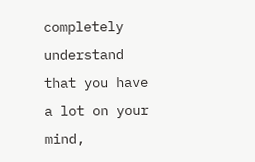completely understand that you have a lot on your mind,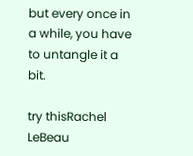but every once in a while, you have to untangle it a bit.

try thisRachel LeBeau